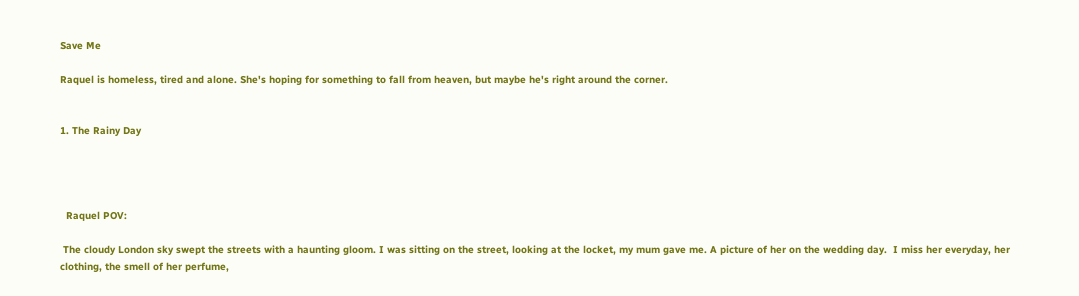Save Me

Raquel is homeless, tired and alone. She's hoping for something to fall from heaven, but maybe he's right around the corner.


1. The Rainy Day




  Raquel POV:

 The cloudy London sky swept the streets with a haunting gloom. I was sitting on the street, looking at the locket, my mum gave me. A picture of her on the wedding day.  I miss her everyday, her clothing, the smell of her perfume,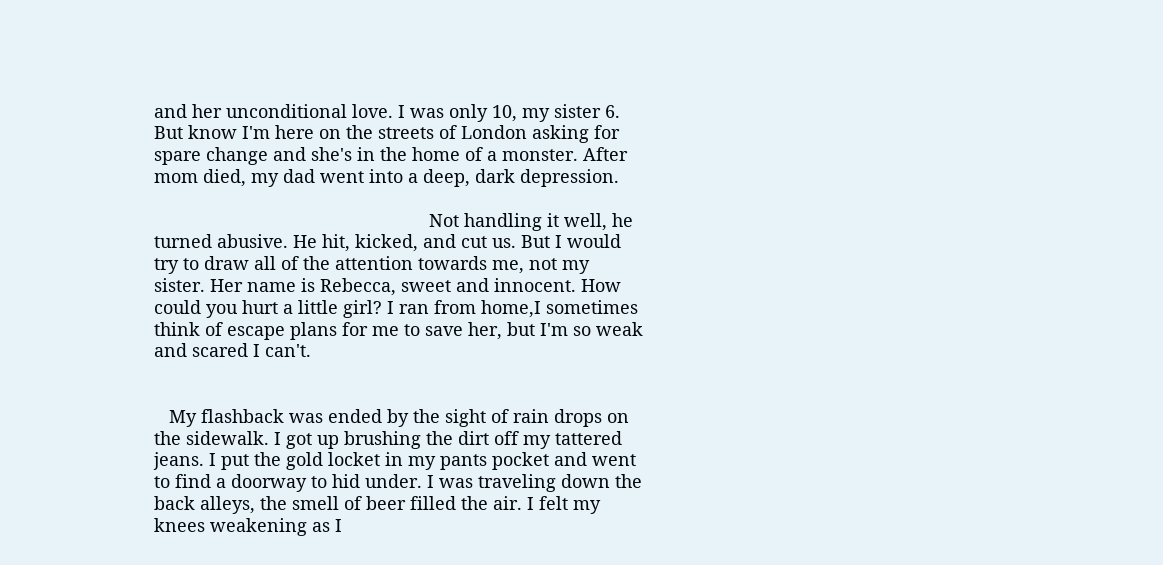and her unconditional love. I was only 10, my sister 6. But know I'm here on the streets of London asking for spare change and she's in the home of a monster. After mom died, my dad went into a deep, dark depression.

                                                       Not handling it well, he turned abusive. He hit, kicked, and cut us. But I would try to draw all of the attention towards me, not my sister. Her name is Rebecca, sweet and innocent. How could you hurt a little girl? I ran from home,I sometimes think of escape plans for me to save her, but I'm so weak and scared I can't.


   My flashback was ended by the sight of rain drops on the sidewalk. I got up brushing the dirt off my tattered jeans. I put the gold locket in my pants pocket and went to find a doorway to hid under. I was traveling down the back alleys, the smell of beer filled the air. I felt my knees weakening as I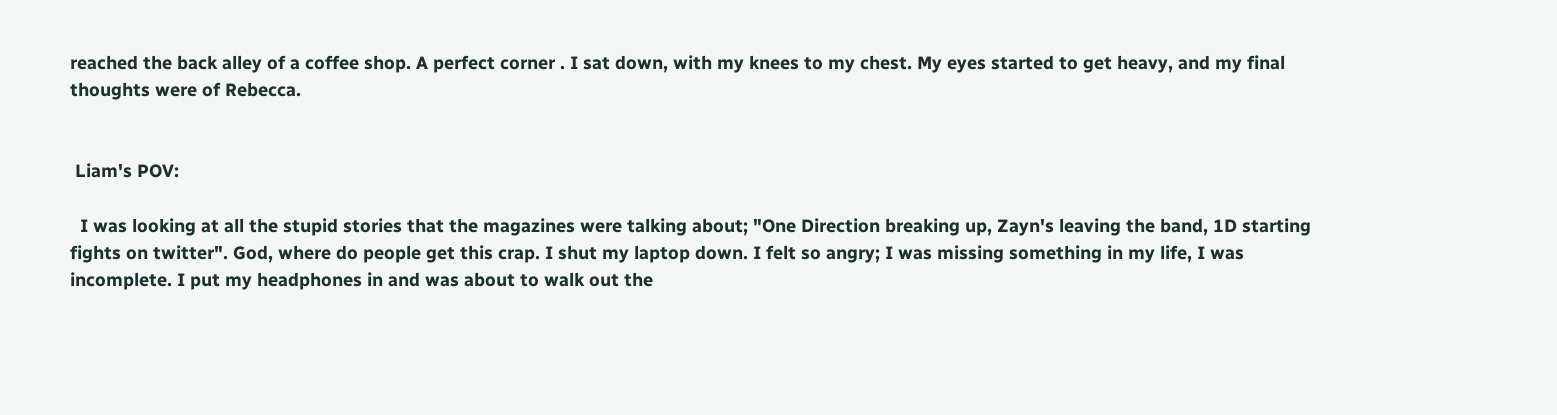reached the back alley of a coffee shop. A perfect corner . I sat down, with my knees to my chest. My eyes started to get heavy, and my final thoughts were of Rebecca.


 Liam's POV:

  I was looking at all the stupid stories that the magazines were talking about; "One Direction breaking up, Zayn's leaving the band, 1D starting fights on twitter". God, where do people get this crap. I shut my laptop down. I felt so angry; I was missing something in my life, I was incomplete. I put my headphones in and was about to walk out the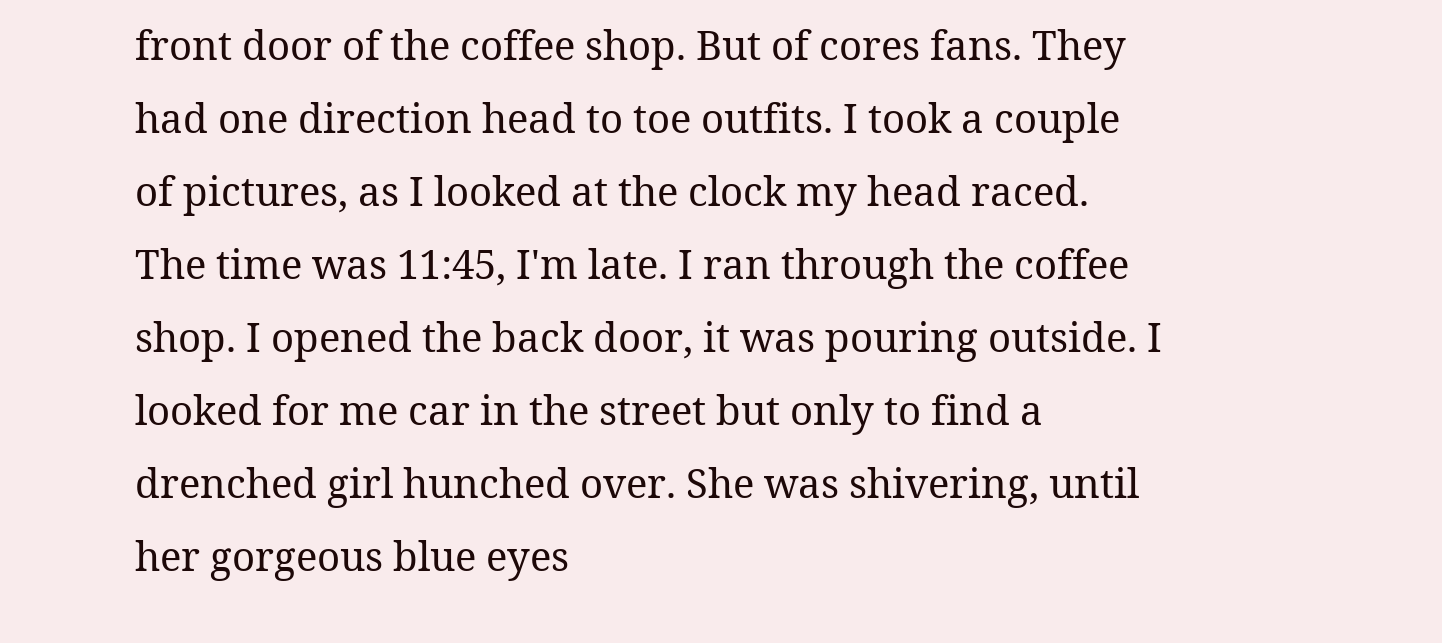front door of the coffee shop. But of cores fans. They had one direction head to toe outfits. I took a couple of pictures, as I looked at the clock my head raced. The time was 11:45, I'm late. I ran through the coffee shop. I opened the back door, it was pouring outside. I looked for me car in the street but only to find a drenched girl hunched over. She was shivering, until her gorgeous blue eyes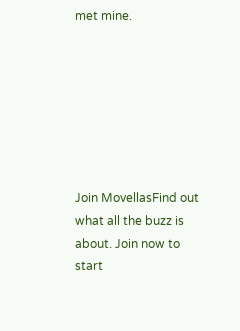met mine.







Join MovellasFind out what all the buzz is about. Join now to start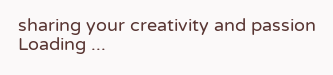sharing your creativity and passion
Loading ...